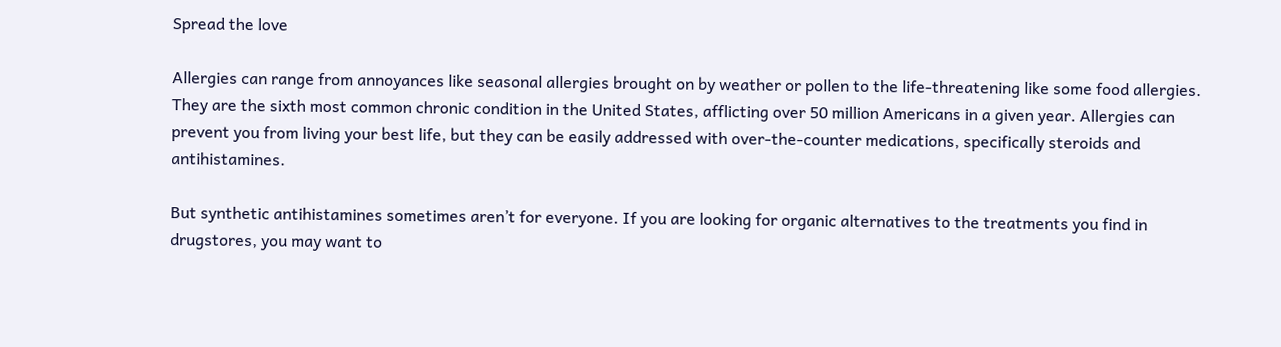Spread the love

Allergies can range from annoyances like seasonal allergies brought on by weather or pollen to the life-threatening like some food allergies. They are the sixth most common chronic condition in the United States, afflicting over 50 million Americans in a given year. Allergies can prevent you from living your best life, but they can be easily addressed with over-the-counter medications, specifically steroids and antihistamines.

But synthetic antihistamines sometimes aren’t for everyone. If you are looking for organic alternatives to the treatments you find in drugstores, you may want to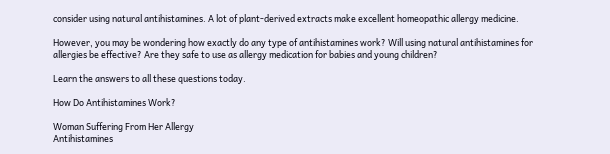consider using natural antihistamines. A lot of plant-derived extracts make excellent homeopathic allergy medicine.

However, you may be wondering how exactly do any type of antihistamines work? Will using natural antihistamines for allergies be effective? Are they safe to use as allergy medication for babies and young children?

Learn the answers to all these questions today.

How Do Antihistamines Work?

Woman Suffering From Her Allergy
Antihistamines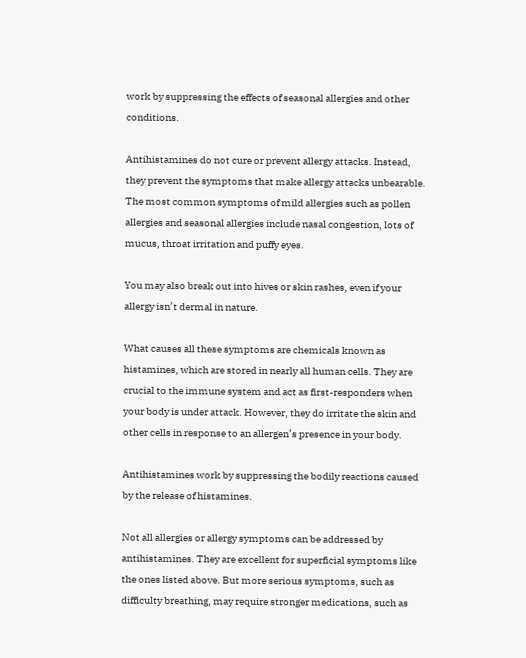work by suppressing the effects of seasonal allergies and other conditions.

Antihistamines do not cure or prevent allergy attacks. Instead, they prevent the symptoms that make allergy attacks unbearable. The most common symptoms of mild allergies such as pollen allergies and seasonal allergies include nasal congestion, lots of mucus, throat irritation and puffy eyes.

You may also break out into hives or skin rashes, even if your allergy isn’t dermal in nature.

What causes all these symptoms are chemicals known as histamines, which are stored in nearly all human cells. They are crucial to the immune system and act as first-responders when your body is under attack. However, they do irritate the skin and other cells in response to an allergen’s presence in your body.

Antihistamines work by suppressing the bodily reactions caused by the release of histamines.

Not all allergies or allergy symptoms can be addressed by antihistamines. They are excellent for superficial symptoms like the ones listed above. But more serious symptoms, such as difficulty breathing, may require stronger medications, such as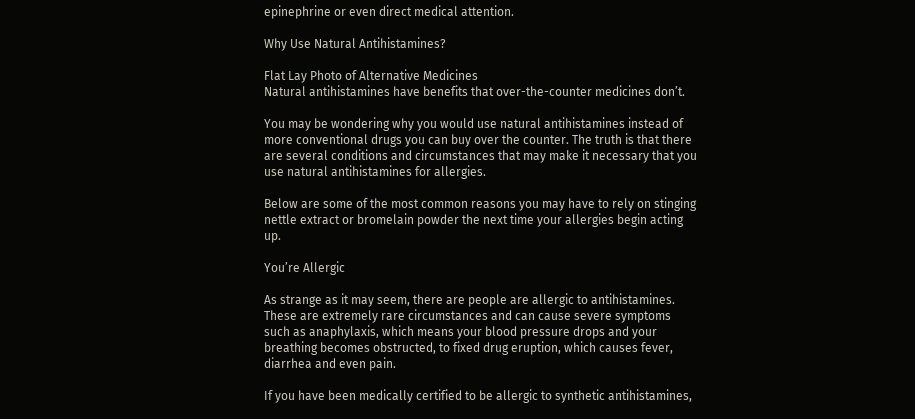epinephrine or even direct medical attention.

Why Use Natural Antihistamines?

Flat Lay Photo of Alternative Medicines
Natural antihistamines have benefits that over-the-counter medicines don’t.

You may be wondering why you would use natural antihistamines instead of more conventional drugs you can buy over the counter. The truth is that there are several conditions and circumstances that may make it necessary that you use natural antihistamines for allergies.

Below are some of the most common reasons you may have to rely on stinging nettle extract or bromelain powder the next time your allergies begin acting up.

You’re Allergic

As strange as it may seem, there are people are allergic to antihistamines. These are extremely rare circumstances and can cause severe symptoms such as anaphylaxis, which means your blood pressure drops and your breathing becomes obstructed, to fixed drug eruption, which causes fever, diarrhea and even pain.

If you have been medically certified to be allergic to synthetic antihistamines,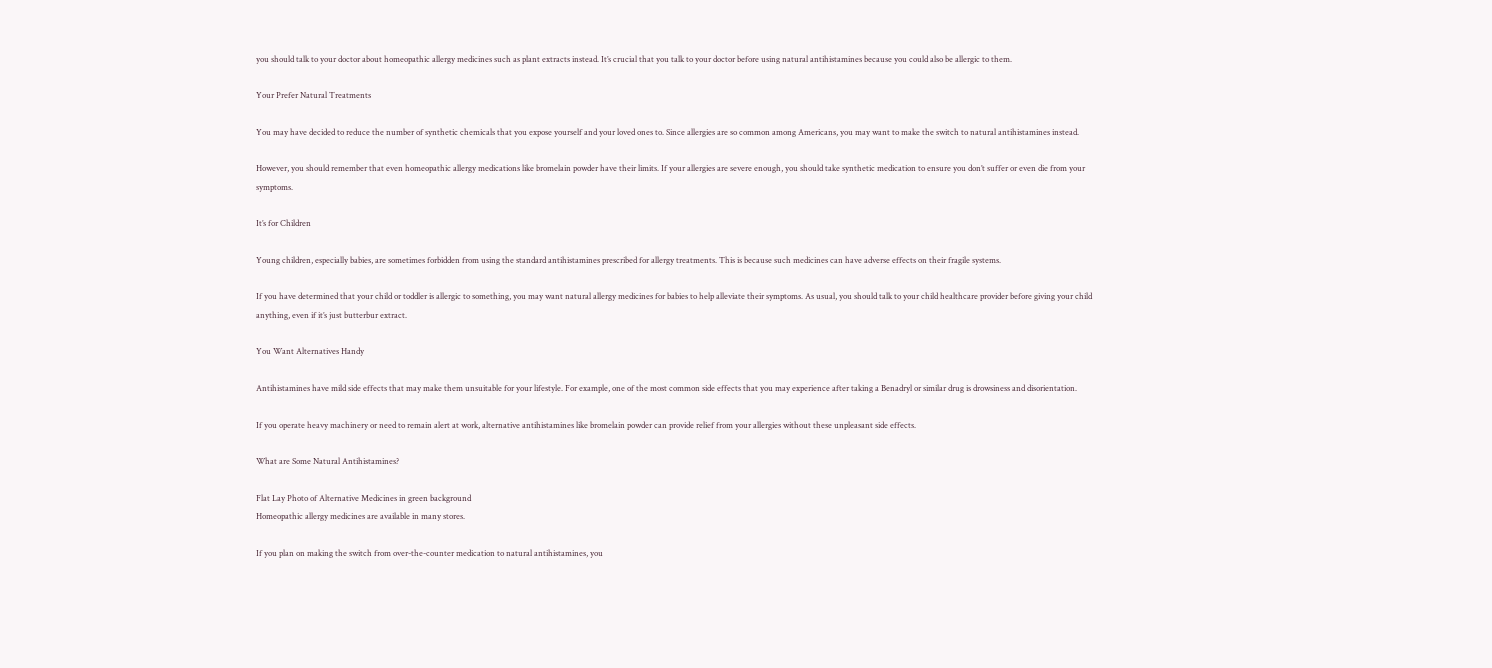you should talk to your doctor about homeopathic allergy medicines such as plant extracts instead. It’s crucial that you talk to your doctor before using natural antihistamines because you could also be allergic to them.

Your Prefer Natural Treatments

You may have decided to reduce the number of synthetic chemicals that you expose yourself and your loved ones to. Since allergies are so common among Americans, you may want to make the switch to natural antihistamines instead.

However, you should remember that even homeopathic allergy medications like bromelain powder have their limits. If your allergies are severe enough, you should take synthetic medication to ensure you don’t suffer or even die from your symptoms.

It’s for Children

Young children, especially babies, are sometimes forbidden from using the standard antihistamines prescribed for allergy treatments. This is because such medicines can have adverse effects on their fragile systems.

If you have determined that your child or toddler is allergic to something, you may want natural allergy medicines for babies to help alleviate their symptoms. As usual, you should talk to your child healthcare provider before giving your child anything, even if it’s just butterbur extract.

You Want Alternatives Handy

Antihistamines have mild side effects that may make them unsuitable for your lifestyle. For example, one of the most common side effects that you may experience after taking a Benadryl or similar drug is drowsiness and disorientation.

If you operate heavy machinery or need to remain alert at work, alternative antihistamines like bromelain powder can provide relief from your allergies without these unpleasant side effects.

What are Some Natural Antihistamines?

Flat Lay Photo of Alternative Medicines in green background
Homeopathic allergy medicines are available in many stores.

If you plan on making the switch from over-the-counter medication to natural antihistamines, you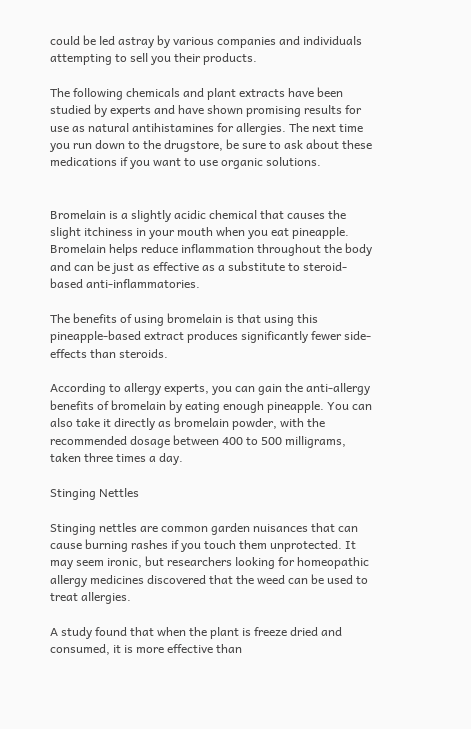could be led astray by various companies and individuals attempting to sell you their products.

The following chemicals and plant extracts have been studied by experts and have shown promising results for use as natural antihistamines for allergies. The next time you run down to the drugstore, be sure to ask about these medications if you want to use organic solutions.


Bromelain is a slightly acidic chemical that causes the slight itchiness in your mouth when you eat pineapple. Bromelain helps reduce inflammation throughout the body and can be just as effective as a substitute to steroid-based anti-inflammatories.

The benefits of using bromelain is that using this pineapple-based extract produces significantly fewer side-effects than steroids.

According to allergy experts, you can gain the anti-allergy benefits of bromelain by eating enough pineapple. You can also take it directly as bromelain powder, with the recommended dosage between 400 to 500 milligrams, taken three times a day.

Stinging Nettles

Stinging nettles are common garden nuisances that can cause burning rashes if you touch them unprotected. It may seem ironic, but researchers looking for homeopathic allergy medicines discovered that the weed can be used to treat allergies.

A study found that when the plant is freeze dried and consumed, it is more effective than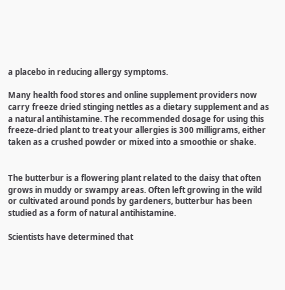a placebo in reducing allergy symptoms.

Many health food stores and online supplement providers now carry freeze dried stinging nettles as a dietary supplement and as a natural antihistamine. The recommended dosage for using this freeze-dried plant to treat your allergies is 300 milligrams, either taken as a crushed powder or mixed into a smoothie or shake.


The butterbur is a flowering plant related to the daisy that often grows in muddy or swampy areas. Often left growing in the wild or cultivated around ponds by gardeners, butterbur has been studied as a form of natural antihistamine.

Scientists have determined that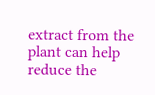extract from the plant can help reduce the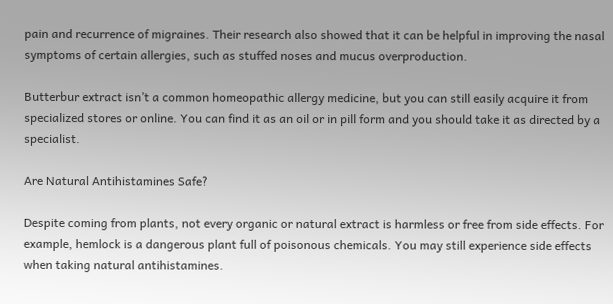pain and recurrence of migraines. Their research also showed that it can be helpful in improving the nasal symptoms of certain allergies, such as stuffed noses and mucus overproduction.

Butterbur extract isn’t a common homeopathic allergy medicine, but you can still easily acquire it from specialized stores or online. You can find it as an oil or in pill form and you should take it as directed by a specialist.

Are Natural Antihistamines Safe?

Despite coming from plants, not every organic or natural extract is harmless or free from side effects. For example, hemlock is a dangerous plant full of poisonous chemicals. You may still experience side effects when taking natural antihistamines.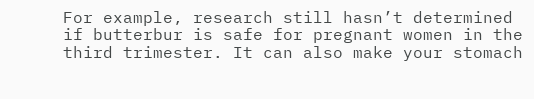For example, research still hasn’t determined if butterbur is safe for pregnant women in the third trimester. It can also make your stomach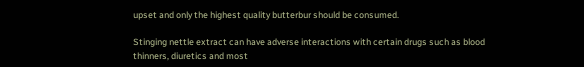upset and only the highest quality butterbur should be consumed.

Stinging nettle extract can have adverse interactions with certain drugs such as blood thinners, diuretics and most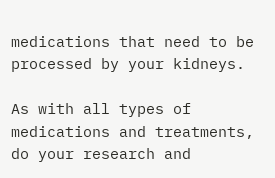medications that need to be processed by your kidneys.

As with all types of medications and treatments, do your research and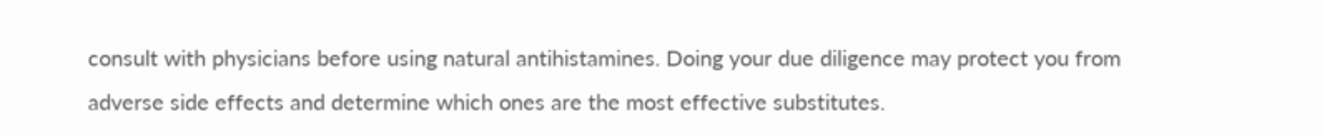consult with physicians before using natural antihistamines. Doing your due diligence may protect you from adverse side effects and determine which ones are the most effective substitutes.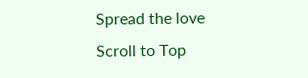Spread the love
Scroll to Top